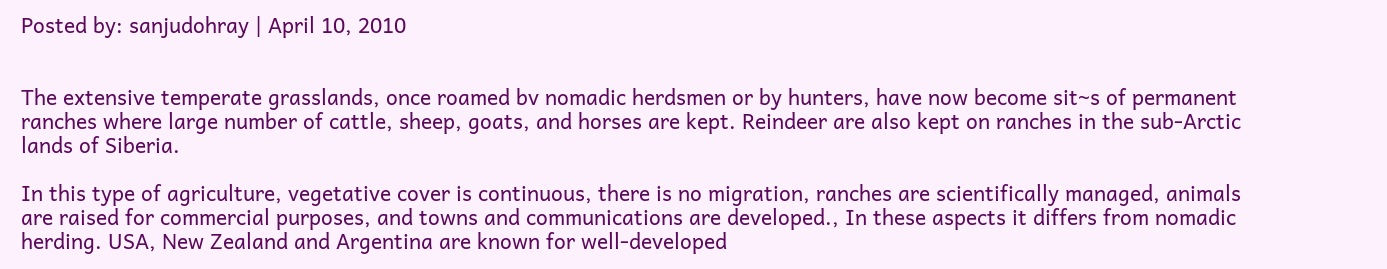Posted by: sanjudohray | April 10, 2010


The extensive temperate grasslands, once roamed bv nomadic herdsmen or by hunters, have now become sit~s of permanent ranches where large number of cattle, sheep, goats, and horses are kept. Reindeer are also kept on ranches in the sub-Arctic lands of Siberia.

In this type of agriculture, vegetative cover is continuous, there is no migration, ranches are scientifically managed, animals are raised for commercial purposes, and towns and communications are developed., In these aspects it differs from nomadic herding. USA, New Zealand and Argentina are known for well-developed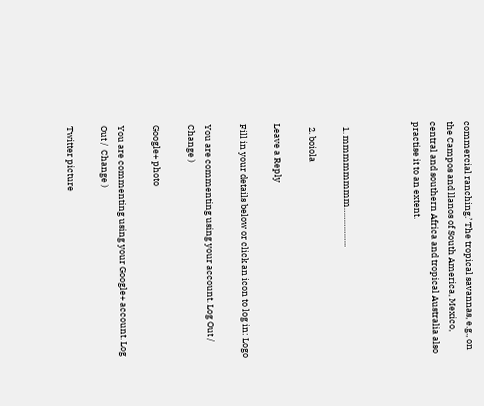commercial ranching.’ The tropical savannas, e.g., on the Campos and llanos of South America, Mexico, central and southern Africa and tropical Australia also practise it to an extent.



  1. mmmmmmmm……………..

  2. boiola

Leave a Reply

Fill in your details below or click an icon to log in: Logo

You are commenting using your account. Log Out /  Change )

Google+ photo

You are commenting using your Google+ account. Log Out /  Change )

Twitter picture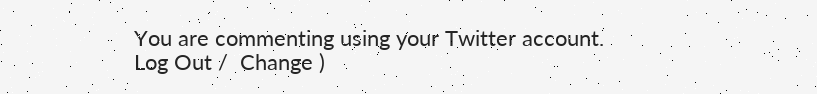You are commenting using your Twitter account. Log Out /  Change )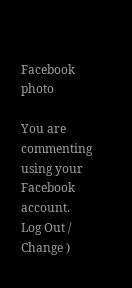Facebook photo

You are commenting using your Facebook account. Log Out /  Change )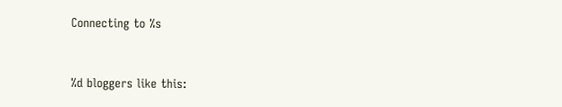Connecting to %s


%d bloggers like this: